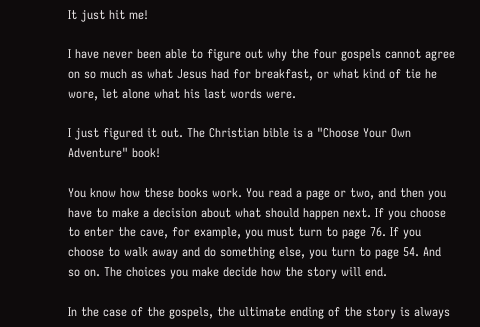It just hit me!

I have never been able to figure out why the four gospels cannot agree on so much as what Jesus had for breakfast, or what kind of tie he wore, let alone what his last words were.

I just figured it out. The Christian bible is a "Choose Your Own Adventure" book!

You know how these books work. You read a page or two, and then you have to make a decision about what should happen next. If you choose to enter the cave, for example, you must turn to page 76. If you choose to walk away and do something else, you turn to page 54. And so on. The choices you make decide how the story will end.

In the case of the gospels, the ultimate ending of the story is always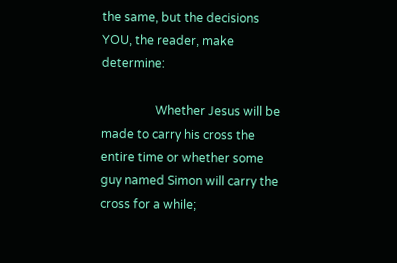the same, but the decisions YOU, the reader, make determine:

                  Whether Jesus will be made to carry his cross the entire time or whether some guy named Simon will carry the cross for a while;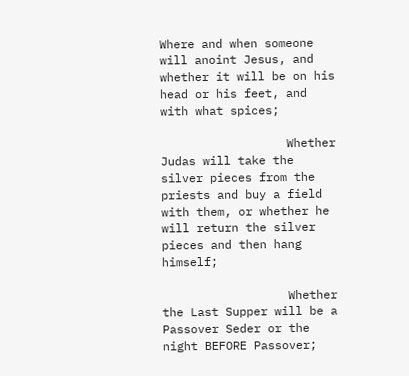Where and when someone will anoint Jesus, and whether it will be on his head or his feet, and with what spices;

                  Whether Judas will take the silver pieces from the priests and buy a field with them, or whether he will return the silver pieces and then hang himself;

                  Whether the Last Supper will be a Passover Seder or the night BEFORE Passover;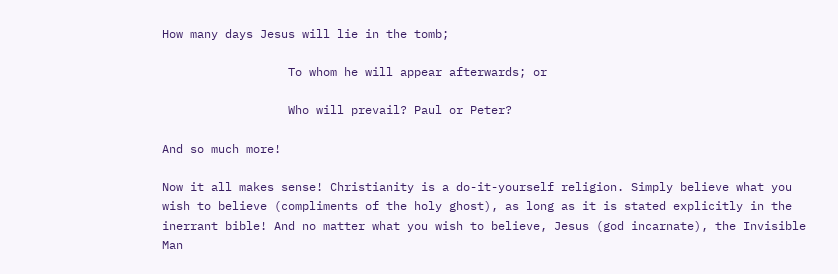How many days Jesus will lie in the tomb;

                  To whom he will appear afterwards; or

                  Who will prevail? Paul or Peter?

And so much more!

Now it all makes sense! Christianity is a do-it-yourself religion. Simply believe what you wish to believe (compliments of the holy ghost), as long as it is stated explicitly in the inerrant bible! And no matter what you wish to believe, Jesus (god incarnate), the Invisible Man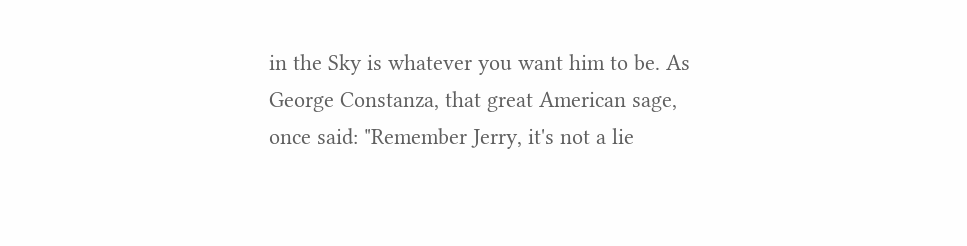in the Sky is whatever you want him to be. As George Constanza, that great American sage, once said: "Remember Jerry, it's not a lie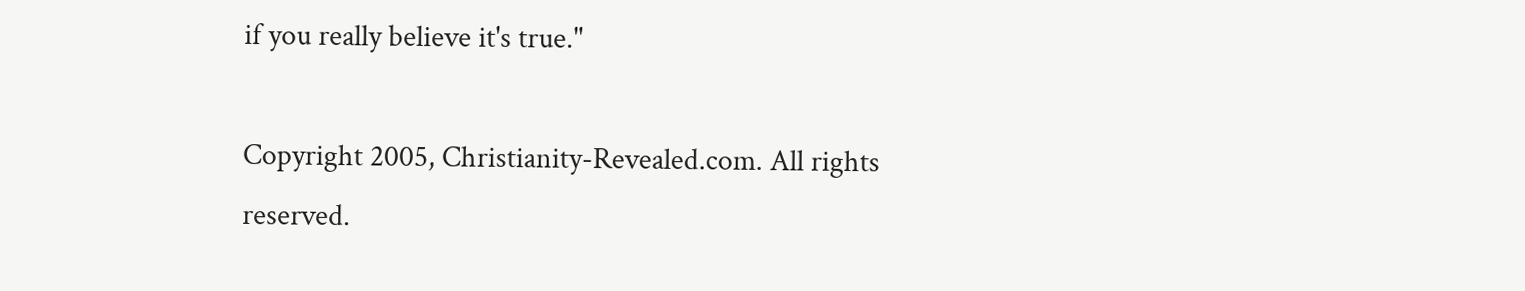if you really believe it's true."

Copyright 2005, Christianity-Revealed.com. All rights reserved.